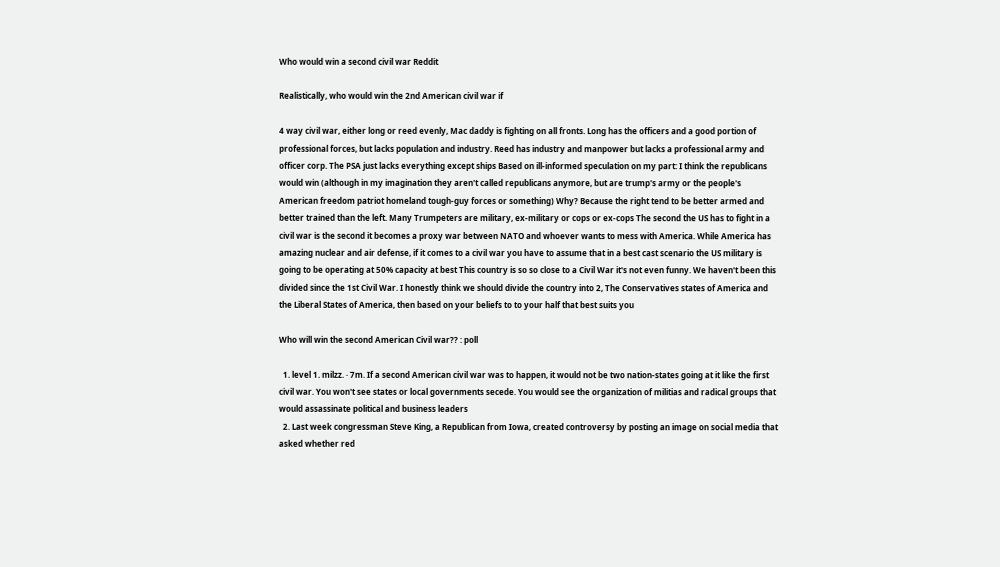Who would win a second civil war Reddit

Realistically, who would win the 2nd American civil war if

4 way civil war, either long or reed evenly, Mac daddy is fighting on all fronts. Long has the officers and a good portion of professional forces, but lacks population and industry. Reed has industry and manpower but lacks a professional army and officer corp. The PSA just lacks everything except ships Based on ill-informed speculation on my part: I think the republicans would win (although in my imagination they aren't called republicans anymore, but are trump's army or the people's American freedom patriot homeland tough-guy forces or something) Why? Because the right tend to be better armed and better trained than the left. Many Trumpeters are military, ex-military or cops or ex-cops The second the US has to fight in a civil war is the second it becomes a proxy war between NATO and whoever wants to mess with America. While America has amazing nuclear and air defense, if it comes to a civil war you have to assume that in a best cast scenario the US military is going to be operating at 50% capacity at best This country is so so close to a Civil War it's not even funny. We haven't been this divided since the 1st Civil War. I honestly think we should divide the country into 2, The Conservatives states of America and the Liberal States of America, then based on your beliefs to to your half that best suits you

Who will win the second American Civil war?? : poll

  1. level 1. milzz. · 7m. If a second American civil war was to happen, it would not be two nation-states going at it like the first civil war. You won't see states or local governments secede. You would see the organization of militias and radical groups that would assassinate political and business leaders
  2. Last week congressman Steve King, a Republican from Iowa, created controversy by posting an image on social media that asked whether red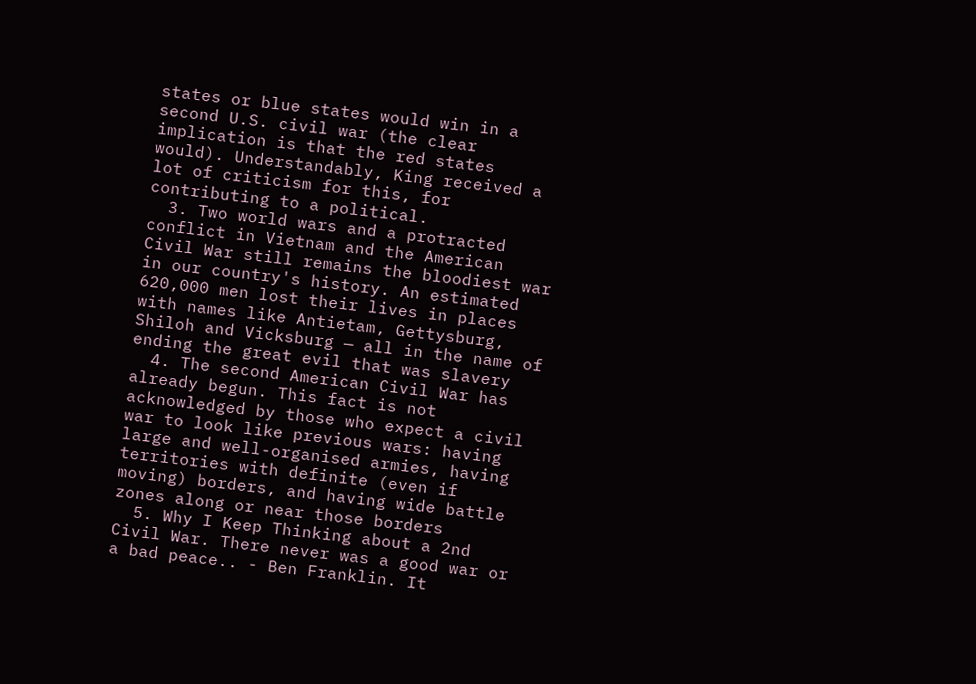states or blue states would win in a second U.S. civil war (the clear implication is that the red states would). Understandably, King received a lot of criticism for this, for contributing to a political.
  3. Two world wars and a protracted conflict in Vietnam and the American Civil War still remains the bloodiest war in our country's history. An estimated 620,000 men lost their lives in places with names like Antietam, Gettysburg, Shiloh and Vicksburg — all in the name of ending the great evil that was slavery
  4. The second American Civil War has already begun. This fact is not acknowledged by those who expect a civil war to look like previous wars: having large and well-organised armies, having territories with definite (even if moving) borders, and having wide battle zones along or near those borders
  5. Why I Keep Thinking about a 2nd Civil War. There never was a good war or a bad peace.. - Ben Franklin. It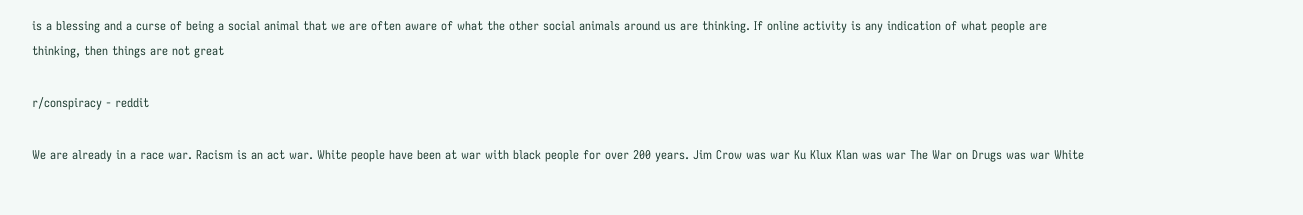is a blessing and a curse of being a social animal that we are often aware of what the other social animals around us are thinking. If online activity is any indication of what people are thinking, then things are not great

r/conspiracy - reddit

We are already in a race war. Racism is an act war. White people have been at war with black people for over 200 years. Jim Crow was war Ku Klux Klan was war The War on Drugs was war White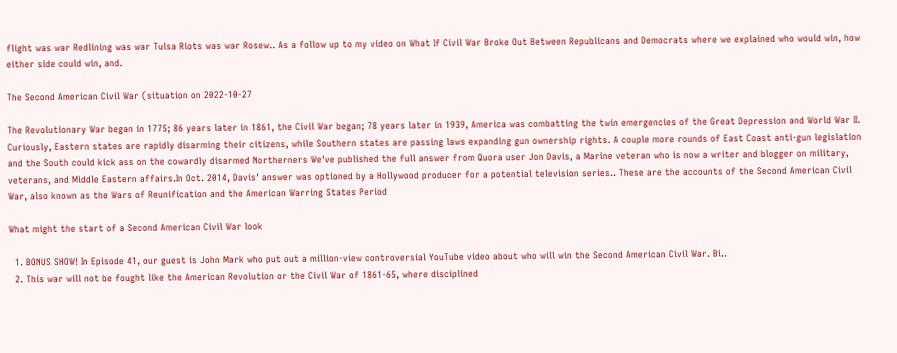flight was war Redlining was war Tulsa Riots was war Rosew.. As a follow up to my video on What If Civil War Broke Out Between Republicans and Democrats where we explained who would win, how either side could win, and.

The Second American Civil War (situation on 2022-10-27

The Revolutionary War began in 1775; 86 years later in 1861, the Civil War began; 78 years later in 1939, America was combatting the twin emergencies of the Great Depression and World War II. Curiously, Eastern states are rapidly disarming their citizens, while Southern states are passing laws expanding gun ownership rights. A couple more rounds of East Coast anti-gun legislation and the South could kick ass on the cowardly disarmed Northerners We've published the full answer from Quora user Jon Davis, a Marine veteran who is now a writer and blogger on military, veterans, and Middle Eastern affairs.In Oct. 2014, Davis' answer was optioned by a Hollywood producer for a potential television series.. These are the accounts of the Second American Civil War, also known as the Wars of Reunification and the American Warring States Period

What might the start of a Second American Civil War look

  1. BONUS SHOW! In Episode 41, our guest is John Mark who put out a million-view controversial YouTube video about who will win the Second American Civil War. Bi..
  2. This war will not be fought like the American Revolution or the Civil War of 1861-65, where disciplined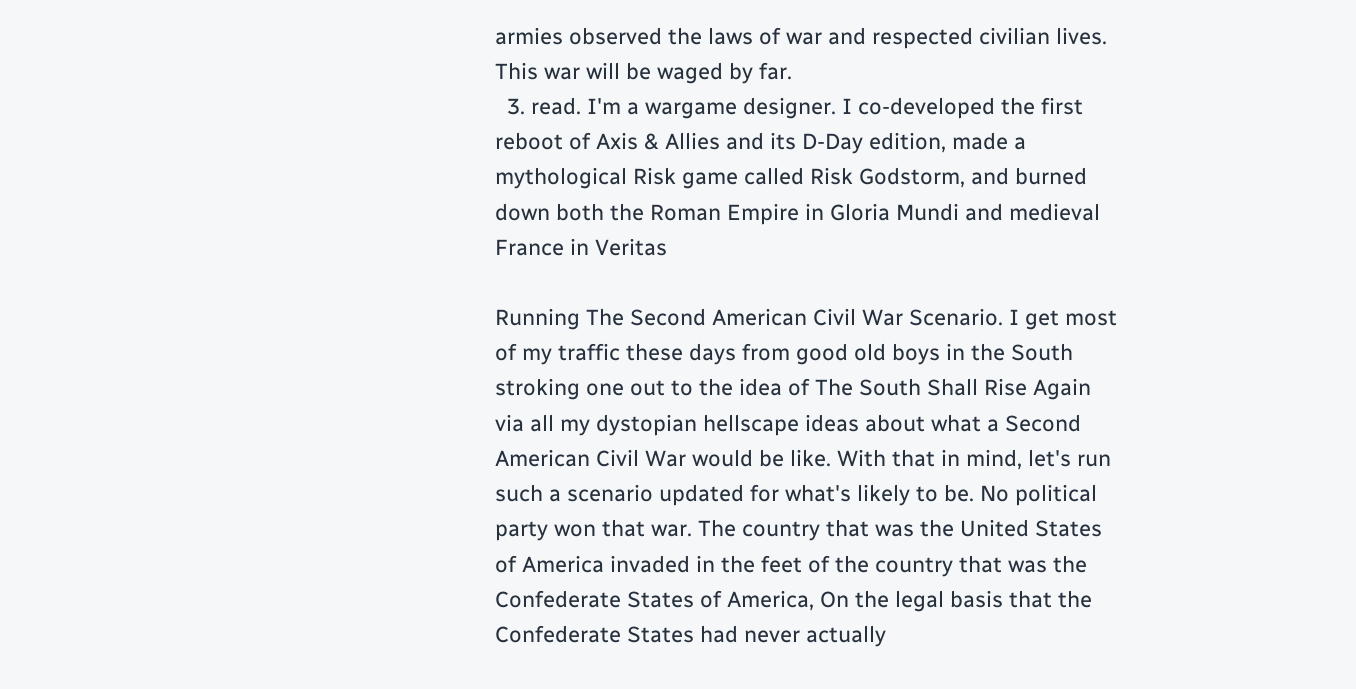armies observed the laws of war and respected civilian lives. This war will be waged by far.
  3. read. I'm a wargame designer. I co-developed the first reboot of Axis & Allies and its D-Day edition, made a mythological Risk game called Risk Godstorm, and burned down both the Roman Empire in Gloria Mundi and medieval France in Veritas

Running The Second American Civil War Scenario. I get most of my traffic these days from good old boys in the South stroking one out to the idea of The South Shall Rise Again via all my dystopian hellscape ideas about what a Second American Civil War would be like. With that in mind, let's run such a scenario updated for what's likely to be. No political party won that war. The country that was the United States of America invaded in the feet of the country that was the Confederate States of America, On the legal basis that the Confederate States had never actually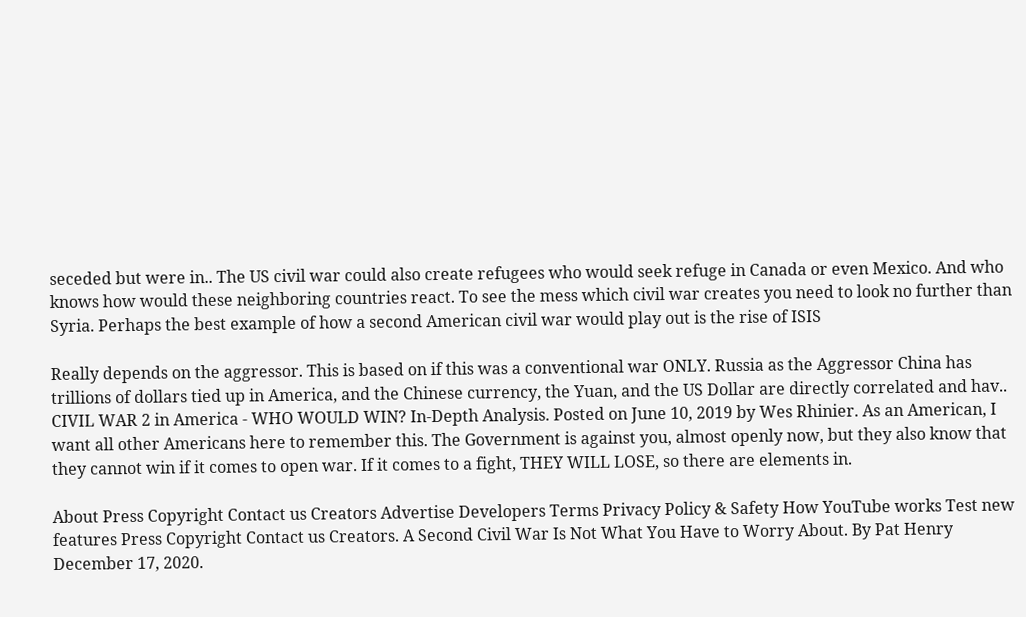seceded but were in.. The US civil war could also create refugees who would seek refuge in Canada or even Mexico. And who knows how would these neighboring countries react. To see the mess which civil war creates you need to look no further than Syria. Perhaps the best example of how a second American civil war would play out is the rise of ISIS

Really depends on the aggressor. This is based on if this was a conventional war ONLY. Russia as the Aggressor China has trillions of dollars tied up in America, and the Chinese currency, the Yuan, and the US Dollar are directly correlated and hav.. CIVIL WAR 2 in America - WHO WOULD WIN? In-Depth Analysis. Posted on June 10, 2019 by Wes Rhinier. As an American, I want all other Americans here to remember this. The Government is against you, almost openly now, but they also know that they cannot win if it comes to open war. If it comes to a fight, THEY WILL LOSE, so there are elements in.

About Press Copyright Contact us Creators Advertise Developers Terms Privacy Policy & Safety How YouTube works Test new features Press Copyright Contact us Creators. A Second Civil War Is Not What You Have to Worry About. By Pat Henry December 17, 2020.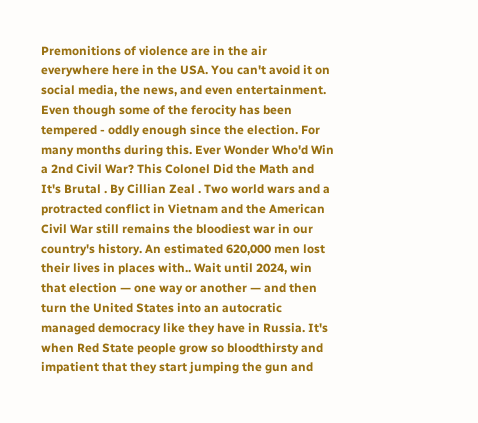Premonitions of violence are in the air everywhere here in the USA. You can't avoid it on social media, the news, and even entertainment. Even though some of the ferocity has been tempered - oddly enough since the election. For many months during this. Ever Wonder Who'd Win a 2nd Civil War? This Colonel Did the Math and It's Brutal . By Cillian Zeal . Two world wars and a protracted conflict in Vietnam and the American Civil War still remains the bloodiest war in our country's history. An estimated 620,000 men lost their lives in places with.. Wait until 2024, win that election — one way or another — and then turn the United States into an autocratic managed democracy like they have in Russia. It's when Red State people grow so bloodthirsty and impatient that they start jumping the gun and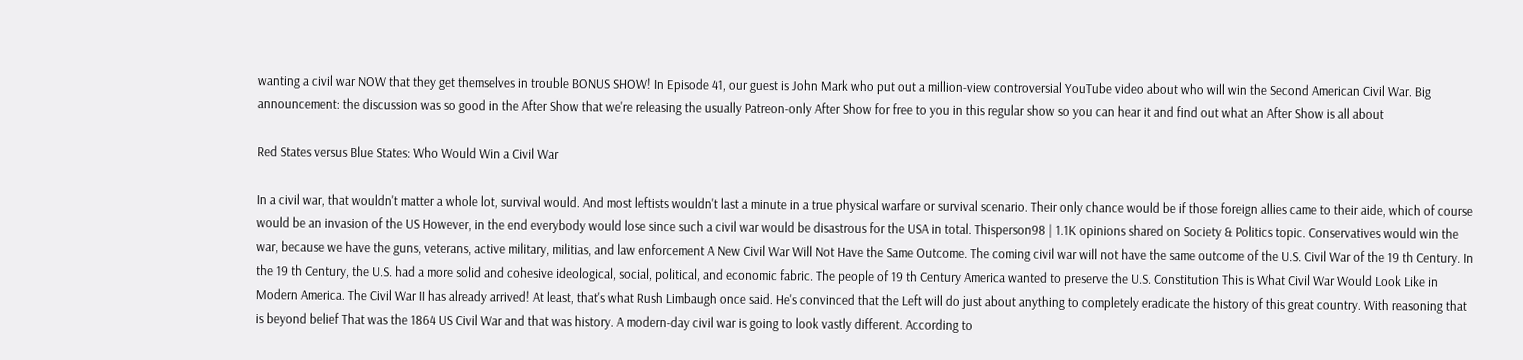wanting a civil war NOW that they get themselves in trouble BONUS SHOW! In Episode 41, our guest is John Mark who put out a million-view controversial YouTube video about who will win the Second American Civil War. Big announcement: the discussion was so good in the After Show that we're releasing the usually Patreon-only After Show for free to you in this regular show so you can hear it and find out what an After Show is all about

Red States versus Blue States: Who Would Win a Civil War

In a civil war, that wouldn't matter a whole lot, survival would. And most leftists wouldn't last a minute in a true physical warfare or survival scenario. Their only chance would be if those foreign allies came to their aide, which of course would be an invasion of the US However, in the end everybody would lose since such a civil war would be disastrous for the USA in total. Thisperson98 | 1.1K opinions shared on Society & Politics topic. Conservatives would win the war, because we have the guns, veterans, active military, militias, and law enforcement A New Civil War Will Not Have the Same Outcome. The coming civil war will not have the same outcome of the U.S. Civil War of the 19 th Century. In the 19 th Century, the U.S. had a more solid and cohesive ideological, social, political, and economic fabric. The people of 19 th Century America wanted to preserve the U.S. Constitution This is What Civil War Would Look Like in Modern America. The Civil War II has already arrived! At least, that's what Rush Limbaugh once said. He's convinced that the Left will do just about anything to completely eradicate the history of this great country. With reasoning that is beyond belief That was the 1864 US Civil War and that was history. A modern-day civil war is going to look vastly different. According to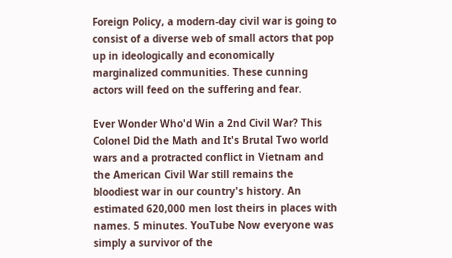Foreign Policy, a modern-day civil war is going to consist of a diverse web of small actors that pop up in ideologically and economically marginalized communities. These cunning actors will feed on the suffering and fear.

Ever Wonder Who'd Win a 2nd Civil War? This Colonel Did the Math and It's Brutal Two world wars and a protracted conflict in Vietnam and the American Civil War still remains the bloodiest war in our country's history. An estimated 620,000 men lost theirs in places with names. 5 minutes. YouTube Now everyone was simply a survivor of the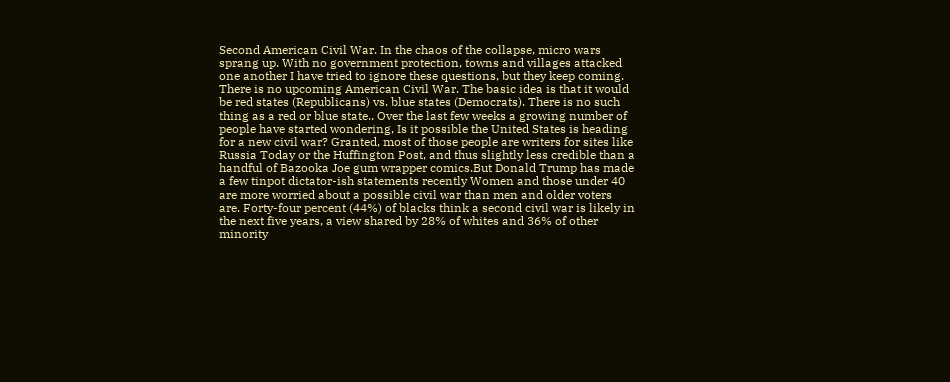Second American Civil War. In the chaos of the collapse, micro wars sprang up. With no government protection, towns and villages attacked one another I have tried to ignore these questions, but they keep coming. There is no upcoming American Civil War. The basic idea is that it would be red states (Republicans) vs. blue states (Democrats). There is no such thing as a red or blue state.. Over the last few weeks a growing number of people have started wondering, Is it possible the United States is heading for a new civil war? Granted, most of those people are writers for sites like Russia Today or the Huffington Post, and thus slightly less credible than a handful of Bazooka Joe gum wrapper comics.But Donald Trump has made a few tinpot dictator-ish statements recently Women and those under 40 are more worried about a possible civil war than men and older voters are. Forty-four percent (44%) of blacks think a second civil war is likely in the next five years, a view shared by 28% of whites and 36% of other minority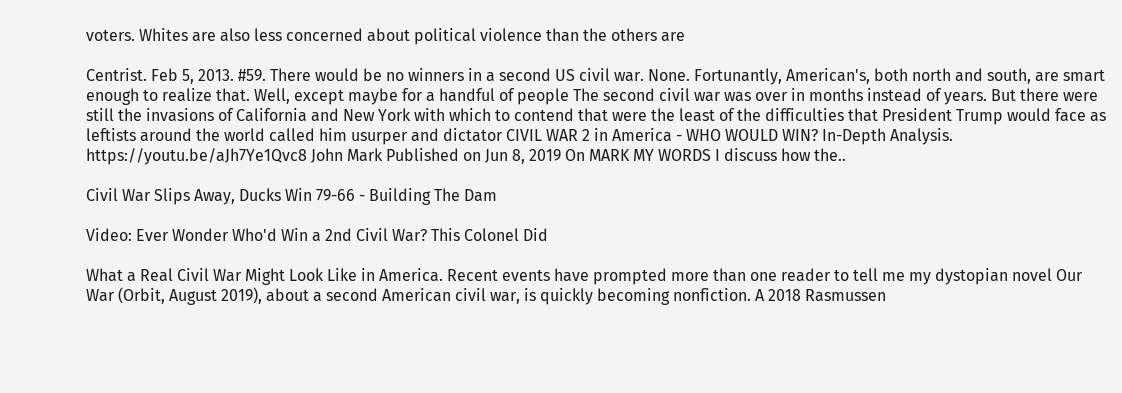voters. Whites are also less concerned about political violence than the others are

Centrist. Feb 5, 2013. #59. There would be no winners in a second US civil war. None. Fortunantly, American's, both north and south, are smart enough to realize that. Well, except maybe for a handful of people The second civil war was over in months instead of years. But there were still the invasions of California and New York with which to contend that were the least of the difficulties that President Trump would face as leftists around the world called him usurper and dictator CIVIL WAR 2 in America - WHO WOULD WIN? In-Depth Analysis. https://youtu.be/aJh7Ye1Qvc8 John Mark Published on Jun 8, 2019 On MARK MY WORDS I discuss how the..

Civil War Slips Away, Ducks Win 79-66 - Building The Dam

Video: Ever Wonder Who'd Win a 2nd Civil War? This Colonel Did

What a Real Civil War Might Look Like in America. Recent events have prompted more than one reader to tell me my dystopian novel Our War (Orbit, August 2019), about a second American civil war, is quickly becoming nonfiction. A 2018 Rasmussen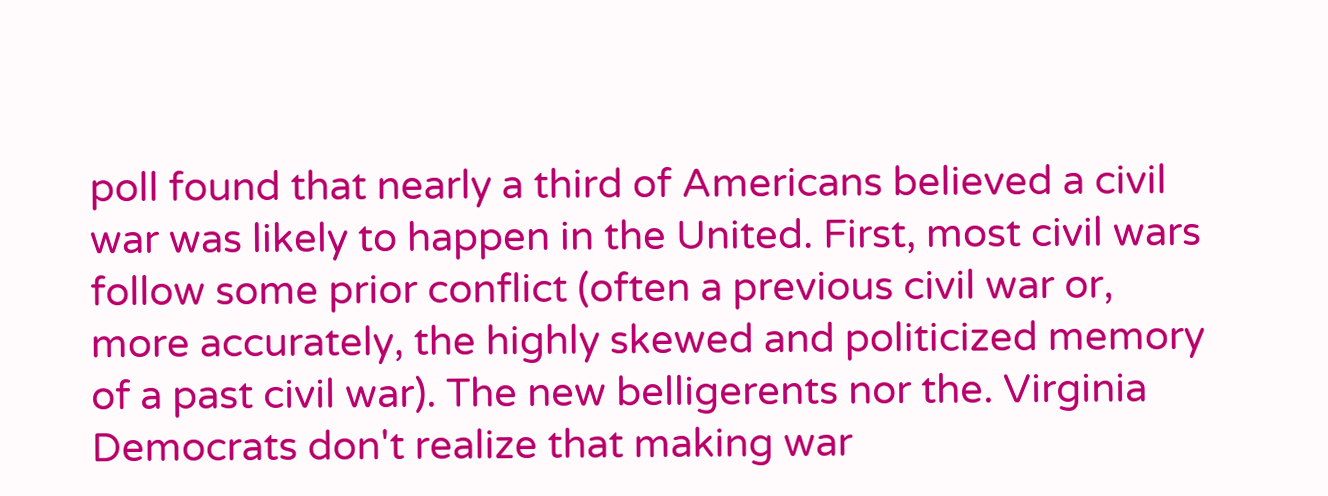poll found that nearly a third of Americans believed a civil war was likely to happen in the United. First, most civil wars follow some prior conflict (often a previous civil war or, more accurately, the highly skewed and politicized memory of a past civil war). The new belligerents nor the. Virginia Democrats don't realize that making war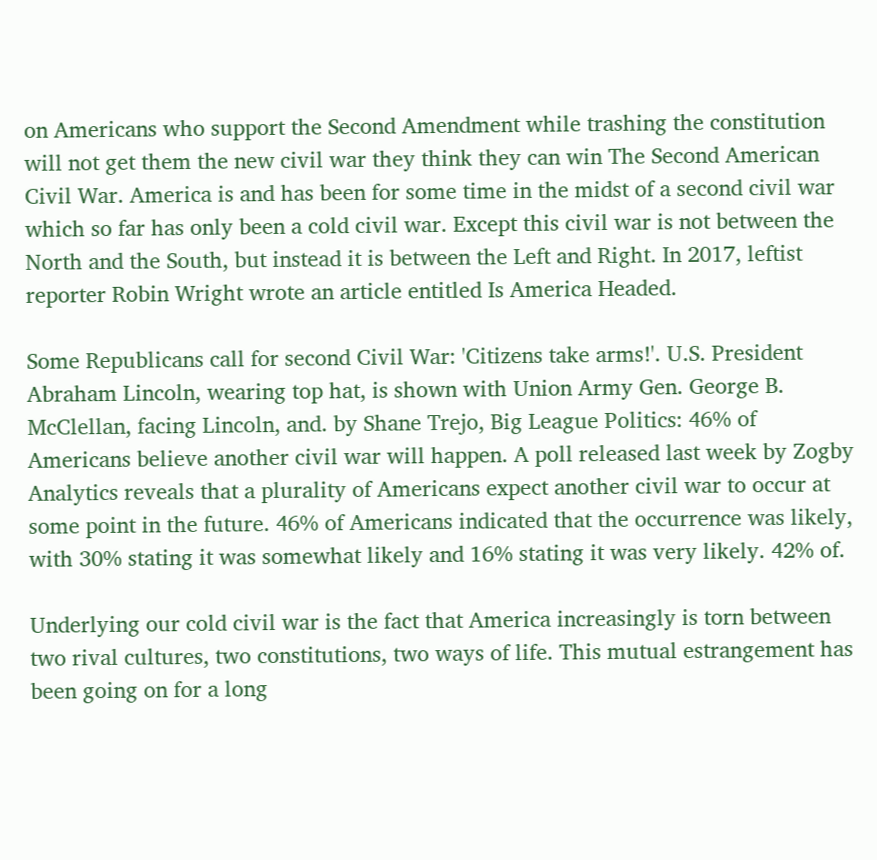on Americans who support the Second Amendment while trashing the constitution will not get them the new civil war they think they can win The Second American Civil War. America is and has been for some time in the midst of a second civil war which so far has only been a cold civil war. Except this civil war is not between the North and the South, but instead it is between the Left and Right. In 2017, leftist reporter Robin Wright wrote an article entitled Is America Headed.

Some Republicans call for second Civil War: 'Citizens take arms!'. U.S. President Abraham Lincoln, wearing top hat, is shown with Union Army Gen. George B. McClellan, facing Lincoln, and. by Shane Trejo, Big League Politics: 46% of Americans believe another civil war will happen. A poll released last week by Zogby Analytics reveals that a plurality of Americans expect another civil war to occur at some point in the future. 46% of Americans indicated that the occurrence was likely, with 30% stating it was somewhat likely and 16% stating it was very likely. 42% of.

Underlying our cold civil war is the fact that America increasingly is torn between two rival cultures, two constitutions, two ways of life. This mutual estrangement has been going on for a long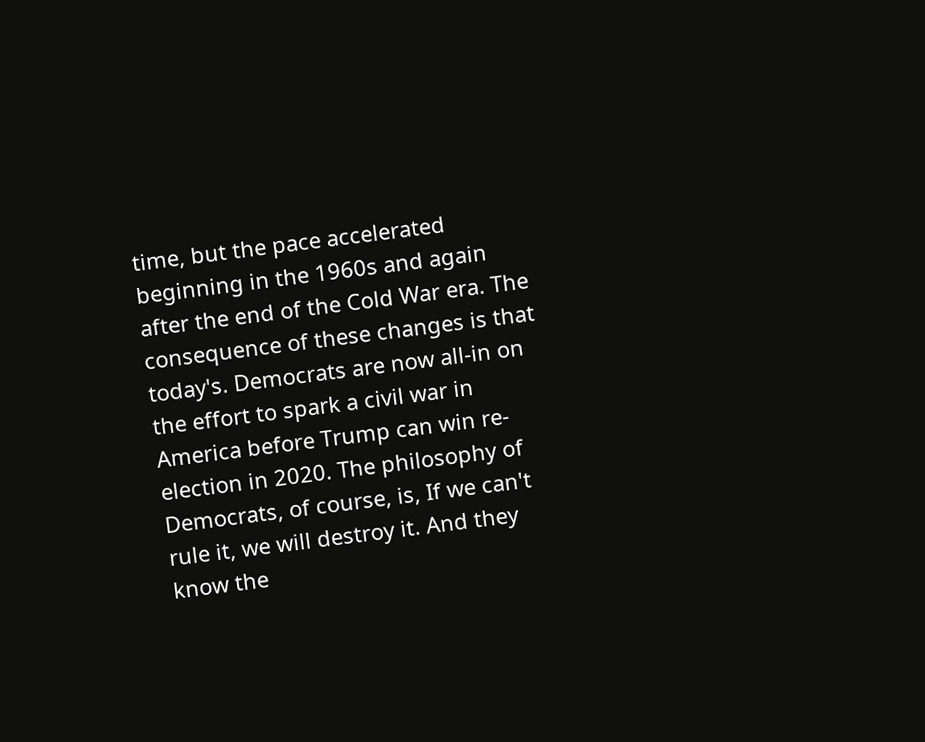time, but the pace accelerated beginning in the 1960s and again after the end of the Cold War era. The consequence of these changes is that today's. Democrats are now all-in on the effort to spark a civil war in America before Trump can win re-election in 2020. The philosophy of Democrats, of course, is, If we can't rule it, we will destroy it. And they know the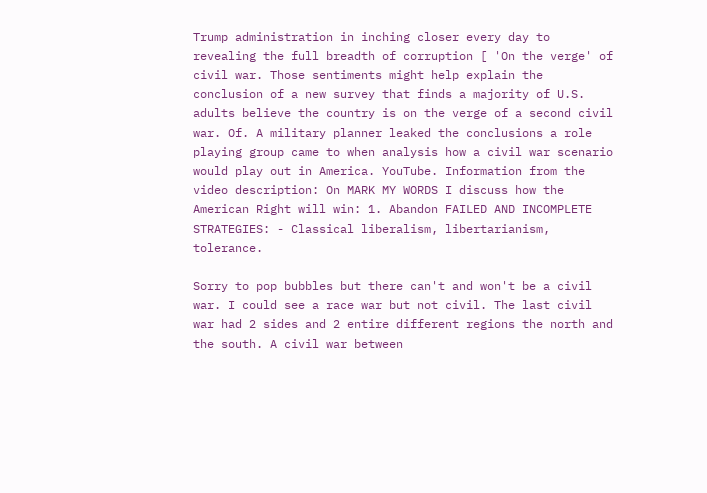Trump administration in inching closer every day to revealing the full breadth of corruption [ 'On the verge' of civil war. Those sentiments might help explain the conclusion of a new survey that finds a majority of U.S. adults believe the country is on the verge of a second civil war. Of. A military planner leaked the conclusions a role playing group came to when analysis how a civil war scenario would play out in America. YouTube. Information from the video description: On MARK MY WORDS I discuss how the American Right will win: 1. Abandon FAILED AND INCOMPLETE STRATEGIES: - Classical liberalism, libertarianism, tolerance.

Sorry to pop bubbles but there can't and won't be a civil war. I could see a race war but not civil. The last civil war had 2 sides and 2 entire different regions the north and the south. A civil war between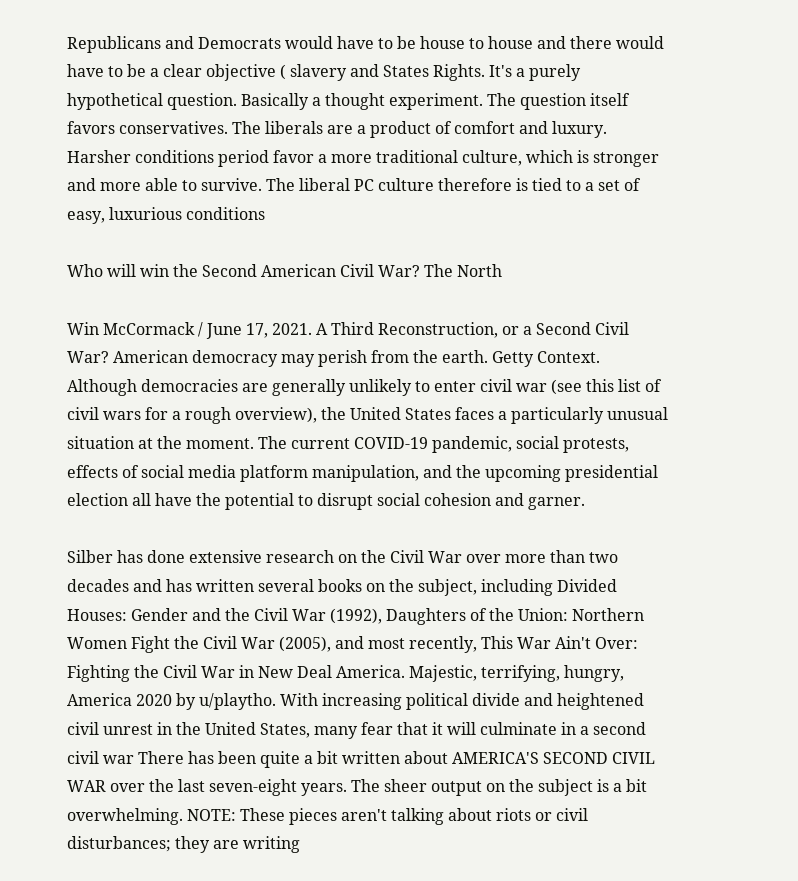Republicans and Democrats would have to be house to house and there would have to be a clear objective ( slavery and States Rights. It's a purely hypothetical question. Basically a thought experiment. The question itself favors conservatives. The liberals are a product of comfort and luxury. Harsher conditions period favor a more traditional culture, which is stronger and more able to survive. The liberal PC culture therefore is tied to a set of easy, luxurious conditions

Who will win the Second American Civil War? The North

Win McCormack / June 17, 2021. A Third Reconstruction, or a Second Civil War? American democracy may perish from the earth. Getty Context. Although democracies are generally unlikely to enter civil war (see this list of civil wars for a rough overview), the United States faces a particularly unusual situation at the moment. The current COVID-19 pandemic, social protests, effects of social media platform manipulation, and the upcoming presidential election all have the potential to disrupt social cohesion and garner.

Silber has done extensive research on the Civil War over more than two decades and has written several books on the subject, including Divided Houses: Gender and the Civil War (1992), Daughters of the Union: Northern Women Fight the Civil War (2005), and most recently, This War Ain't Over: Fighting the Civil War in New Deal America. Majestic, terrifying, hungry, America 2020 by u/playtho. With increasing political divide and heightened civil unrest in the United States, many fear that it will culminate in a second civil war There has been quite a bit written about AMERICA'S SECOND CIVIL WAR over the last seven-eight years. The sheer output on the subject is a bit overwhelming. NOTE: These pieces aren't talking about riots or civil disturbances; they are writing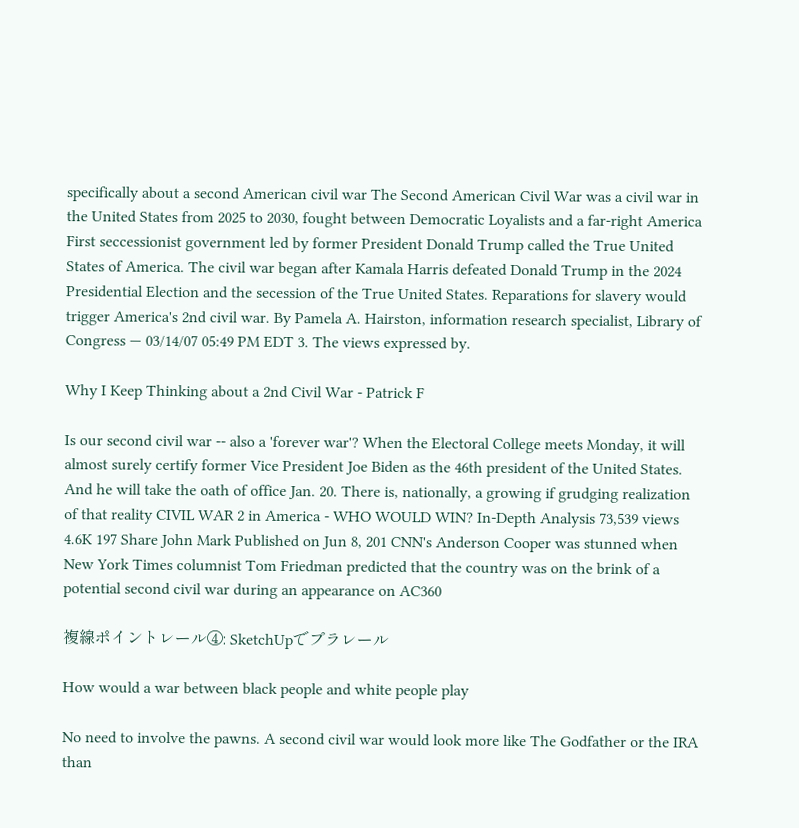specifically about a second American civil war The Second American Civil War was a civil war in the United States from 2025 to 2030, fought between Democratic Loyalists and a far-right America First seccessionist government led by former President Donald Trump called the True United States of America. The civil war began after Kamala Harris defeated Donald Trump in the 2024 Presidential Election and the secession of the True United States. Reparations for slavery would trigger America's 2nd civil war. By Pamela A. Hairston, information research specialist, Library of Congress — 03/14/07 05:49 PM EDT 3. The views expressed by.

Why I Keep Thinking about a 2nd Civil War - Patrick F

Is our second civil war -- also a 'forever war'? When the Electoral College meets Monday, it will almost surely certify former Vice President Joe Biden as the 46th president of the United States. And he will take the oath of office Jan. 20. There is, nationally, a growing if grudging realization of that reality CIVIL WAR 2 in America - WHO WOULD WIN? In-Depth Analysis 73,539 views 4.6K 197 Share John Mark Published on Jun 8, 201 CNN's Anderson Cooper was stunned when New York Times columnist Tom Friedman predicted that the country was on the brink of a potential second civil war during an appearance on AC360

複線ポイントレール④: SketchUpでプラレール

How would a war between black people and white people play

No need to involve the pawns. A second civil war would look more like The Godfather or the IRA than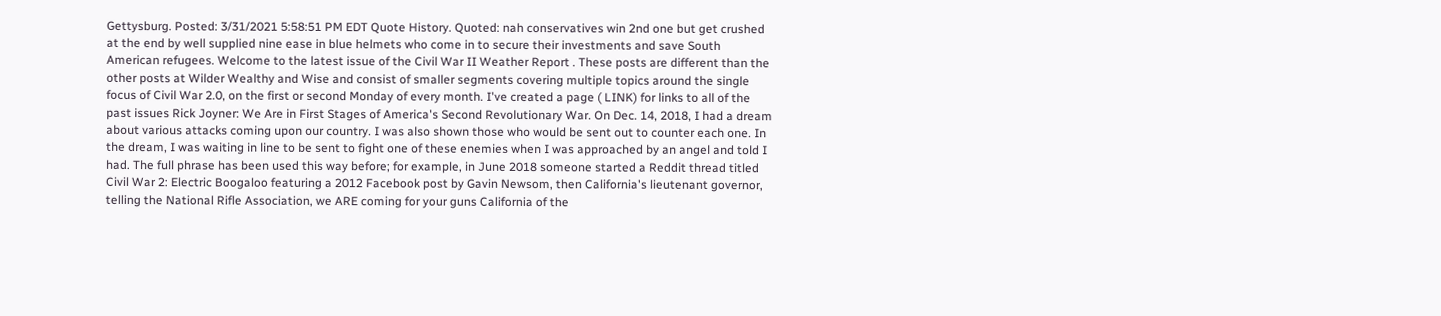Gettysburg. Posted: 3/31/2021 5:58:51 PM EDT Quote History. Quoted: nah conservatives win 2nd one but get crushed at the end by well supplied nine ease in blue helmets who come in to secure their investments and save South American refugees. Welcome to the latest issue of the Civil War II Weather Report . These posts are different than the other posts at Wilder Wealthy and Wise and consist of smaller segments covering multiple topics around the single focus of Civil War 2.0, on the first or second Monday of every month. I've created a page ( LINK) for links to all of the past issues Rick Joyner: We Are in First Stages of America's Second Revolutionary War. On Dec. 14, 2018, I had a dream about various attacks coming upon our country. I was also shown those who would be sent out to counter each one. In the dream, I was waiting in line to be sent to fight one of these enemies when I was approached by an angel and told I had. The full phrase has been used this way before; for example, in June 2018 someone started a Reddit thread titled Civil War 2: Electric Boogaloo featuring a 2012 Facebook post by Gavin Newsom, then California's lieutenant governor, telling the National Rifle Association, we ARE coming for your guns California of the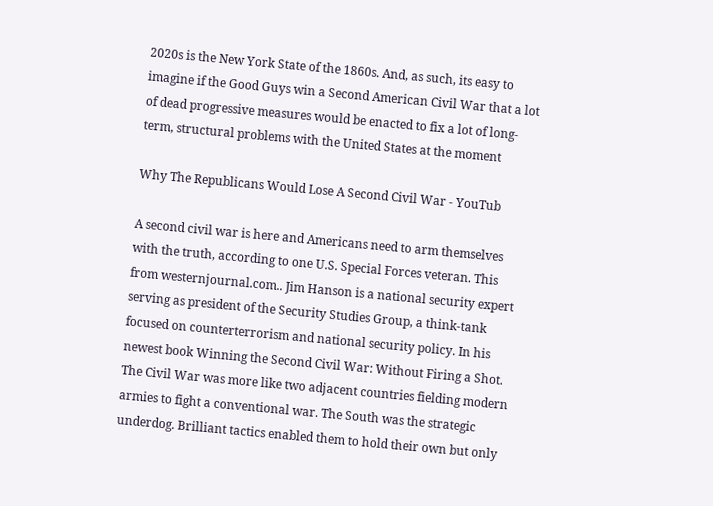2020s is the New York State of the 1860s. And, as such, its easy to imagine if the Good Guys win a Second American Civil War that a lot of dead progressive measures would be enacted to fix a lot of long-term, structural problems with the United States at the moment

Why The Republicans Would Lose A Second Civil War - YouTub

A second civil war is here and Americans need to arm themselves with the truth, according to one U.S. Special Forces veteran. This from westernjournal.com.. Jim Hanson is a national security expert serving as president of the Security Studies Group, a think-tank focused on counterterrorism and national security policy. In his newest book Winning the Second Civil War: Without Firing a Shot. The Civil War was more like two adjacent countries fielding modern armies to fight a conventional war. The South was the strategic underdog. Brilliant tactics enabled them to hold their own but only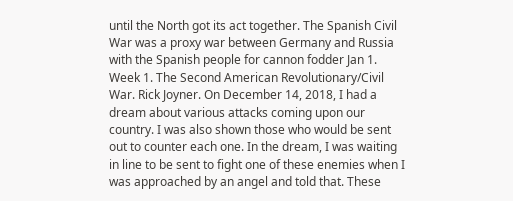until the North got its act together. The Spanish Civil War was a proxy war between Germany and Russia with the Spanish people for cannon fodder Jan 1. Week 1. The Second American Revolutionary/Civil War. Rick Joyner. On December 14, 2018, I had a dream about various attacks coming upon our country. I was also shown those who would be sent out to counter each one. In the dream, I was waiting in line to be sent to fight one of these enemies when I was approached by an angel and told that. These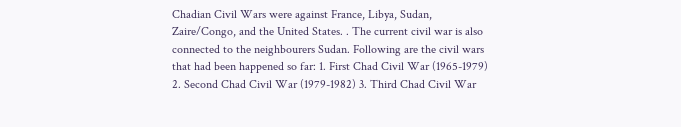Chadian Civil Wars were against France, Libya, Sudan, Zaire/Congo, and the United States. . The current civil war is also connected to the neighbourers Sudan. Following are the civil wars that had been happened so far: 1. First Chad Civil War (1965-1979) 2. Second Chad Civil War (1979-1982) 3. Third Chad Civil War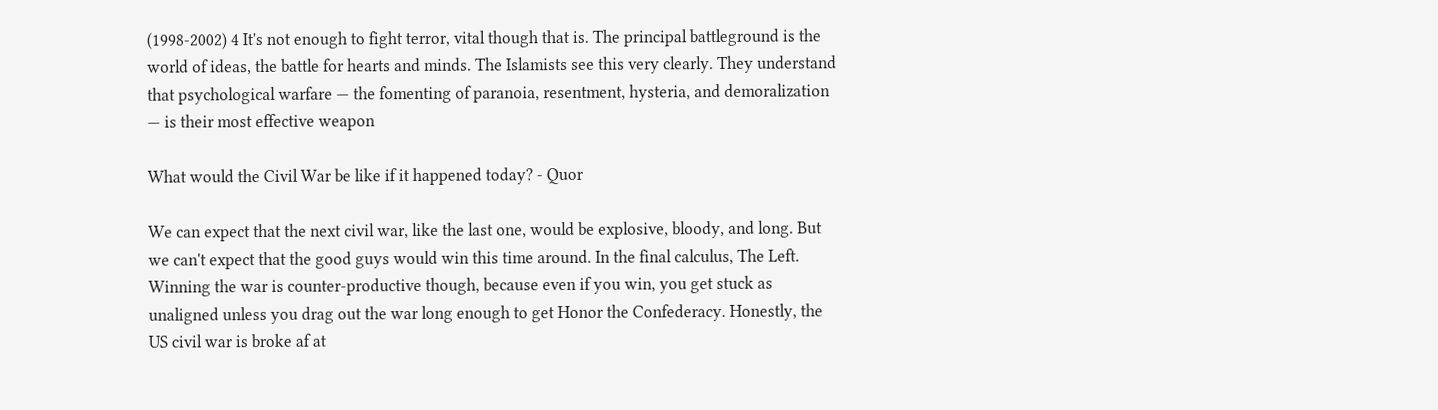(1998-2002) 4 It's not enough to fight terror, vital though that is. The principal battleground is the world of ideas, the battle for hearts and minds. The Islamists see this very clearly. They understand that psychological warfare — the fomenting of paranoia, resentment, hysteria, and demoralization — is their most effective weapon

What would the Civil War be like if it happened today? - Quor

We can expect that the next civil war, like the last one, would be explosive, bloody, and long. But we can't expect that the good guys would win this time around. In the final calculus, The Left. Winning the war is counter-productive though, because even if you win, you get stuck as unaligned unless you drag out the war long enough to get Honor the Confederacy. Honestly, the US civil war is broke af at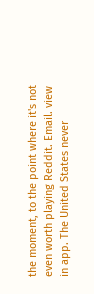the moment, to the point where it's not even worth playing Reddit. Email. view in app. The United States never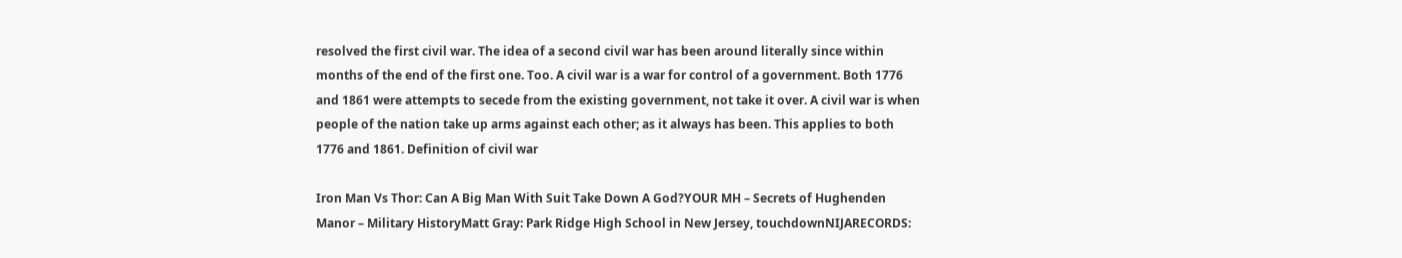resolved the first civil war. The idea of a second civil war has been around literally since within months of the end of the first one. Too. A civil war is a war for control of a government. Both 1776 and 1861 were attempts to secede from the existing government, not take it over. A civil war is when people of the nation take up arms against each other; as it always has been. This applies to both 1776 and 1861. Definition of civil war

Iron Man Vs Thor: Can A Big Man With Suit Take Down A God?YOUR MH – Secrets of Hughenden Manor – Military HistoryMatt Gray: Park Ridge High School in New Jersey, touchdownNIJARECORDS: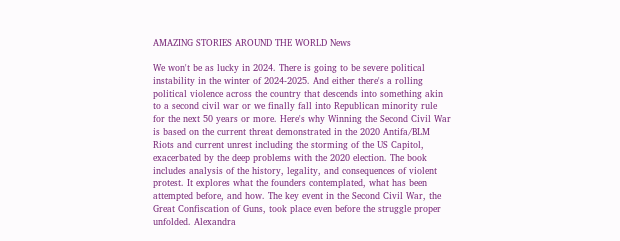AMAZING STORIES AROUND THE WORLD News

We won't be as lucky in 2024. There is going to be severe political instability in the winter of 2024-2025. And either there's a rolling political violence across the country that descends into something akin to a second civil war or we finally fall into Republican minority rule for the next 50 years or more. Here's why Winning the Second Civil War is based on the current threat demonstrated in the 2020 Antifa/BLM Riots and current unrest including the storming of the US Capitol, exacerbated by the deep problems with the 2020 election. The book includes analysis of the history, legality, and consequences of violent protest. It explores what the founders contemplated, what has been attempted before, and how. The key event in the Second Civil War, the Great Confiscation of Guns, took place even before the struggle proper unfolded. Alexandra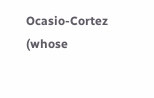Ocasio-Cortez (whose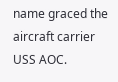name graced the aircraft carrier USS AOC.